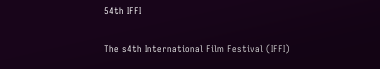54th IFFI


The s4th International Film Festival (IFFI)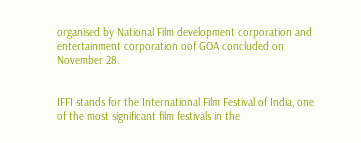organised by National Film development corporation and entertainment corporation oof GOA concluded on November 28.


IFFI stands for the International Film Festival of India, one of the most significant film festivals in the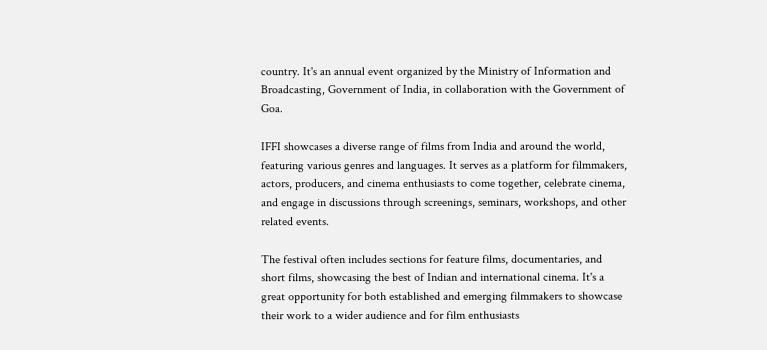country. It's an annual event organized by the Ministry of Information and Broadcasting, Government of India, in collaboration with the Government of Goa.

IFFI showcases a diverse range of films from India and around the world, featuring various genres and languages. It serves as a platform for filmmakers, actors, producers, and cinema enthusiasts to come together, celebrate cinema, and engage in discussions through screenings, seminars, workshops, and other related events.

The festival often includes sections for feature films, documentaries, and short films, showcasing the best of Indian and international cinema. It's a great opportunity for both established and emerging filmmakers to showcase their work to a wider audience and for film enthusiasts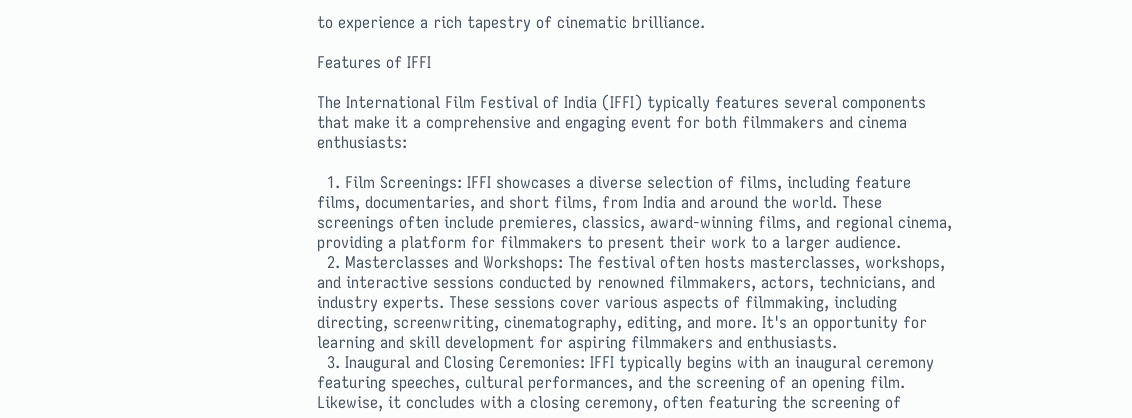to experience a rich tapestry of cinematic brilliance.

Features of IFFI

The International Film Festival of India (IFFI) typically features several components that make it a comprehensive and engaging event for both filmmakers and cinema enthusiasts:

  1. Film Screenings: IFFI showcases a diverse selection of films, including feature films, documentaries, and short films, from India and around the world. These screenings often include premieres, classics, award-winning films, and regional cinema, providing a platform for filmmakers to present their work to a larger audience.
  2. Masterclasses and Workshops: The festival often hosts masterclasses, workshops, and interactive sessions conducted by renowned filmmakers, actors, technicians, and industry experts. These sessions cover various aspects of filmmaking, including directing, screenwriting, cinematography, editing, and more. It's an opportunity for learning and skill development for aspiring filmmakers and enthusiasts.
  3. Inaugural and Closing Ceremonies: IFFI typically begins with an inaugural ceremony featuring speeches, cultural performances, and the screening of an opening film. Likewise, it concludes with a closing ceremony, often featuring the screening of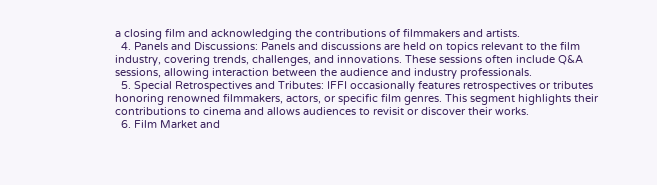a closing film and acknowledging the contributions of filmmakers and artists.
  4. Panels and Discussions: Panels and discussions are held on topics relevant to the film industry, covering trends, challenges, and innovations. These sessions often include Q&A sessions, allowing interaction between the audience and industry professionals.
  5. Special Retrospectives and Tributes: IFFI occasionally features retrospectives or tributes honoring renowned filmmakers, actors, or specific film genres. This segment highlights their contributions to cinema and allows audiences to revisit or discover their works.
  6. Film Market and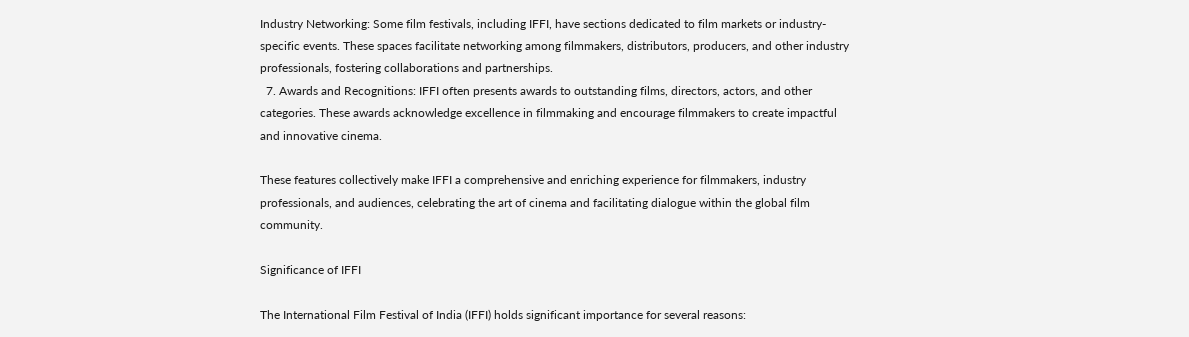Industry Networking: Some film festivals, including IFFI, have sections dedicated to film markets or industry-specific events. These spaces facilitate networking among filmmakers, distributors, producers, and other industry professionals, fostering collaborations and partnerships.
  7. Awards and Recognitions: IFFI often presents awards to outstanding films, directors, actors, and other categories. These awards acknowledge excellence in filmmaking and encourage filmmakers to create impactful and innovative cinema.

These features collectively make IFFI a comprehensive and enriching experience for filmmakers, industry professionals, and audiences, celebrating the art of cinema and facilitating dialogue within the global film community.

Significance of IFFI

The International Film Festival of India (IFFI) holds significant importance for several reasons: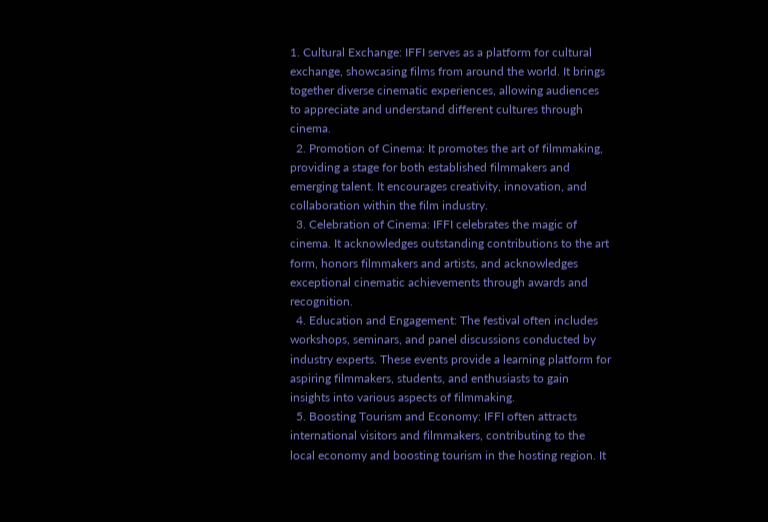1. Cultural Exchange: IFFI serves as a platform for cultural exchange, showcasing films from around the world. It brings together diverse cinematic experiences, allowing audiences to appreciate and understand different cultures through cinema.
  2. Promotion of Cinema: It promotes the art of filmmaking, providing a stage for both established filmmakers and emerging talent. It encourages creativity, innovation, and collaboration within the film industry.
  3. Celebration of Cinema: IFFI celebrates the magic of cinema. It acknowledges outstanding contributions to the art form, honors filmmakers and artists, and acknowledges exceptional cinematic achievements through awards and recognition.
  4. Education and Engagement: The festival often includes workshops, seminars, and panel discussions conducted by industry experts. These events provide a learning platform for aspiring filmmakers, students, and enthusiasts to gain insights into various aspects of filmmaking.
  5. Boosting Tourism and Economy: IFFI often attracts international visitors and filmmakers, contributing to the local economy and boosting tourism in the hosting region. It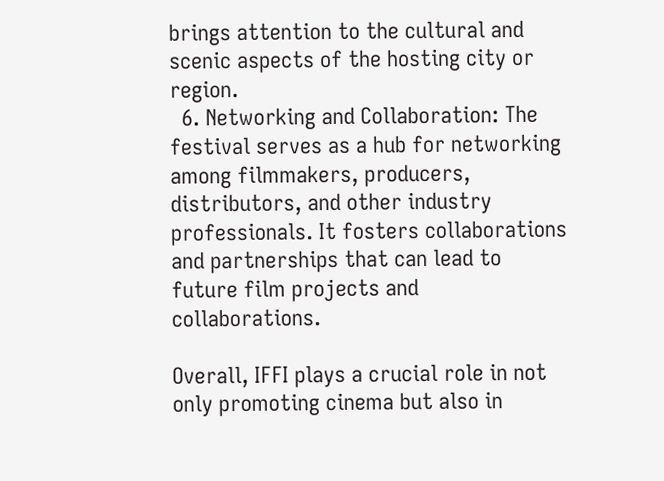brings attention to the cultural and scenic aspects of the hosting city or region.
  6. Networking and Collaboration: The festival serves as a hub for networking among filmmakers, producers, distributors, and other industry professionals. It fosters collaborations and partnerships that can lead to future film projects and collaborations.

Overall, IFFI plays a crucial role in not only promoting cinema but also in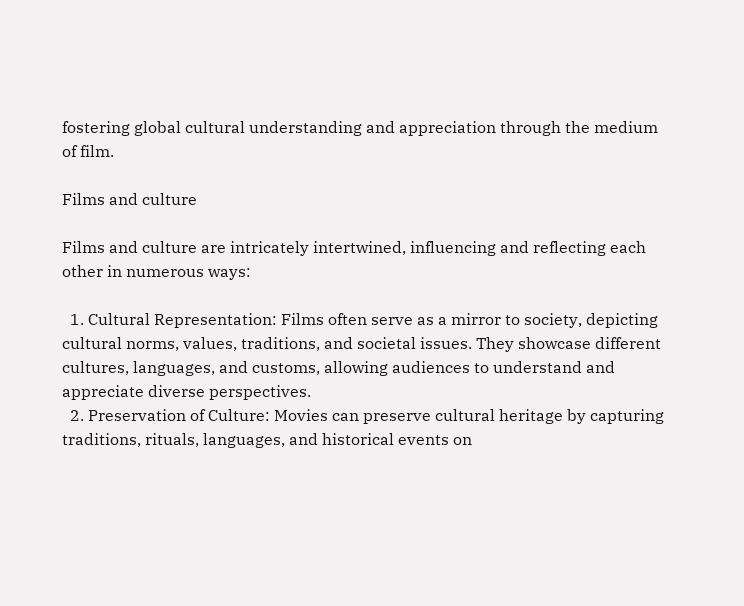fostering global cultural understanding and appreciation through the medium of film.

Films and culture

Films and culture are intricately intertwined, influencing and reflecting each other in numerous ways:

  1. Cultural Representation: Films often serve as a mirror to society, depicting cultural norms, values, traditions, and societal issues. They showcase different cultures, languages, and customs, allowing audiences to understand and appreciate diverse perspectives.
  2. Preservation of Culture: Movies can preserve cultural heritage by capturing traditions, rituals, languages, and historical events on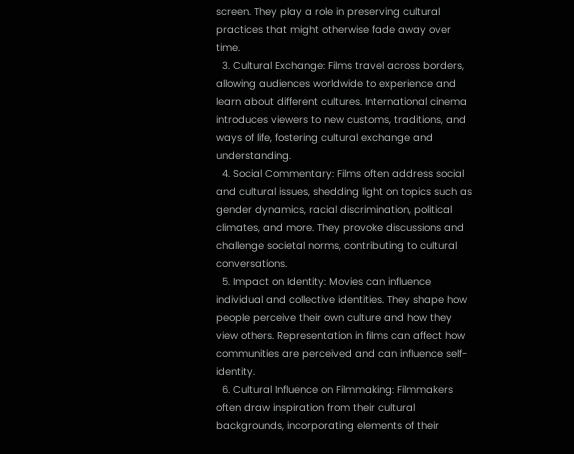screen. They play a role in preserving cultural practices that might otherwise fade away over time.
  3. Cultural Exchange: Films travel across borders, allowing audiences worldwide to experience and learn about different cultures. International cinema introduces viewers to new customs, traditions, and ways of life, fostering cultural exchange and understanding.
  4. Social Commentary: Films often address social and cultural issues, shedding light on topics such as gender dynamics, racial discrimination, political climates, and more. They provoke discussions and challenge societal norms, contributing to cultural conversations.
  5. Impact on Identity: Movies can influence individual and collective identities. They shape how people perceive their own culture and how they view others. Representation in films can affect how communities are perceived and can influence self-identity.
  6. Cultural Influence on Filmmaking: Filmmakers often draw inspiration from their cultural backgrounds, incorporating elements of their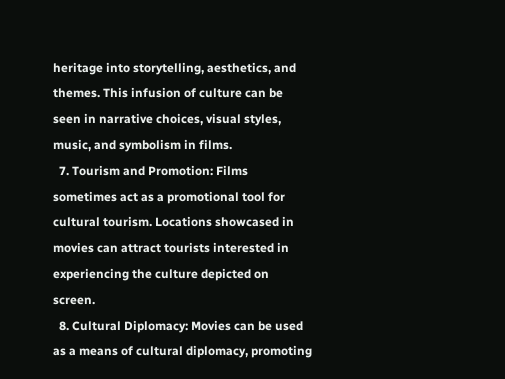heritage into storytelling, aesthetics, and themes. This infusion of culture can be seen in narrative choices, visual styles, music, and symbolism in films.
  7. Tourism and Promotion: Films sometimes act as a promotional tool for cultural tourism. Locations showcased in movies can attract tourists interested in experiencing the culture depicted on screen.
  8. Cultural Diplomacy: Movies can be used as a means of cultural diplomacy, promoting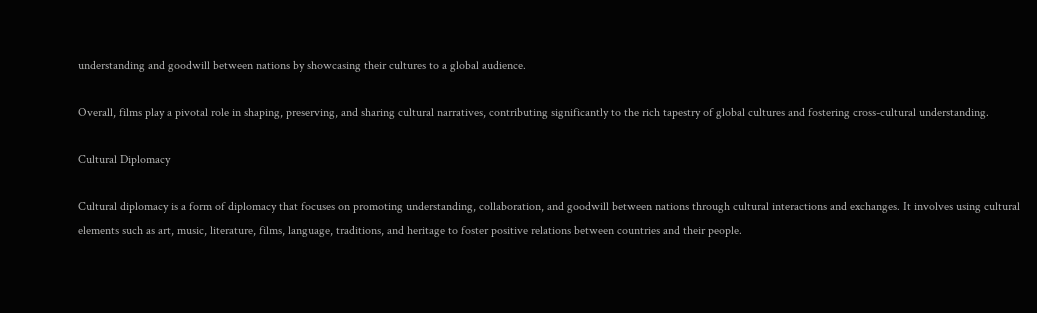understanding and goodwill between nations by showcasing their cultures to a global audience.

Overall, films play a pivotal role in shaping, preserving, and sharing cultural narratives, contributing significantly to the rich tapestry of global cultures and fostering cross-cultural understanding.

Cultural Diplomacy

Cultural diplomacy is a form of diplomacy that focuses on promoting understanding, collaboration, and goodwill between nations through cultural interactions and exchanges. It involves using cultural elements such as art, music, literature, films, language, traditions, and heritage to foster positive relations between countries and their people.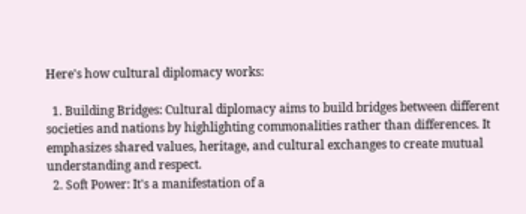Here's how cultural diplomacy works:

  1. Building Bridges: Cultural diplomacy aims to build bridges between different societies and nations by highlighting commonalities rather than differences. It emphasizes shared values, heritage, and cultural exchanges to create mutual understanding and respect.
  2. Soft Power: It's a manifestation of a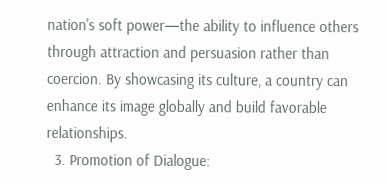nation's soft power—the ability to influence others through attraction and persuasion rather than coercion. By showcasing its culture, a country can enhance its image globally and build favorable relationships.
  3. Promotion of Dialogue: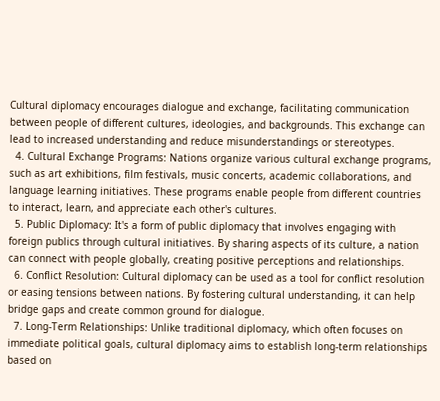Cultural diplomacy encourages dialogue and exchange, facilitating communication between people of different cultures, ideologies, and backgrounds. This exchange can lead to increased understanding and reduce misunderstandings or stereotypes.
  4. Cultural Exchange Programs: Nations organize various cultural exchange programs, such as art exhibitions, film festivals, music concerts, academic collaborations, and language learning initiatives. These programs enable people from different countries to interact, learn, and appreciate each other's cultures.
  5. Public Diplomacy: It's a form of public diplomacy that involves engaging with foreign publics through cultural initiatives. By sharing aspects of its culture, a nation can connect with people globally, creating positive perceptions and relationships.
  6. Conflict Resolution: Cultural diplomacy can be used as a tool for conflict resolution or easing tensions between nations. By fostering cultural understanding, it can help bridge gaps and create common ground for dialogue.
  7. Long-Term Relationships: Unlike traditional diplomacy, which often focuses on immediate political goals, cultural diplomacy aims to establish long-term relationships based on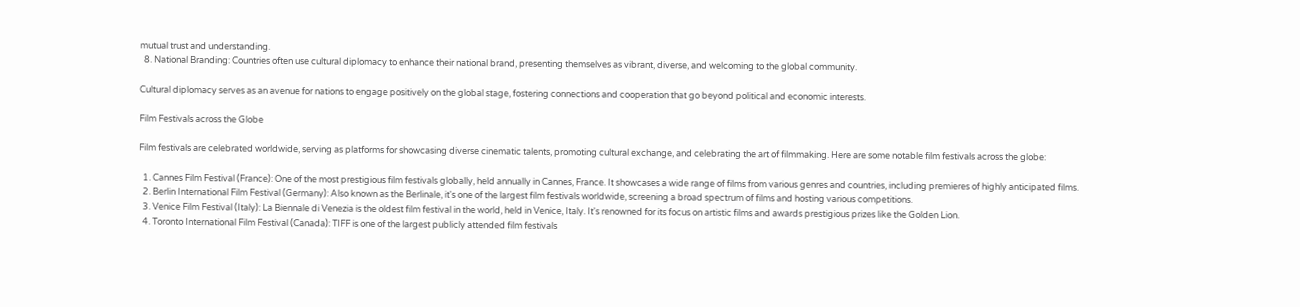mutual trust and understanding.
  8. National Branding: Countries often use cultural diplomacy to enhance their national brand, presenting themselves as vibrant, diverse, and welcoming to the global community.

Cultural diplomacy serves as an avenue for nations to engage positively on the global stage, fostering connections and cooperation that go beyond political and economic interests.

Film Festivals across the Globe

Film festivals are celebrated worldwide, serving as platforms for showcasing diverse cinematic talents, promoting cultural exchange, and celebrating the art of filmmaking. Here are some notable film festivals across the globe:

  1. Cannes Film Festival (France): One of the most prestigious film festivals globally, held annually in Cannes, France. It showcases a wide range of films from various genres and countries, including premieres of highly anticipated films.
  2. Berlin International Film Festival (Germany): Also known as the Berlinale, it's one of the largest film festivals worldwide, screening a broad spectrum of films and hosting various competitions.
  3. Venice Film Festival (Italy): La Biennale di Venezia is the oldest film festival in the world, held in Venice, Italy. It's renowned for its focus on artistic films and awards prestigious prizes like the Golden Lion.
  4. Toronto International Film Festival (Canada): TIFF is one of the largest publicly attended film festivals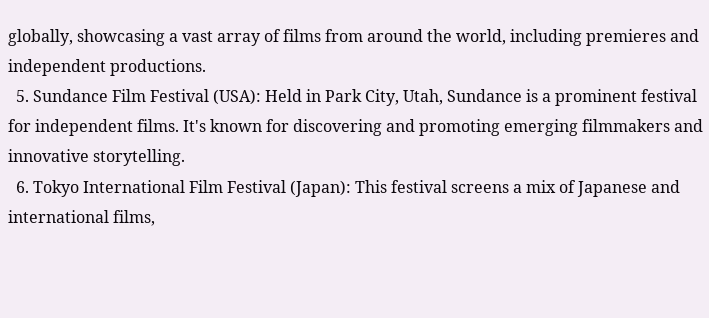globally, showcasing a vast array of films from around the world, including premieres and independent productions.
  5. Sundance Film Festival (USA): Held in Park City, Utah, Sundance is a prominent festival for independent films. It's known for discovering and promoting emerging filmmakers and innovative storytelling.
  6. Tokyo International Film Festival (Japan): This festival screens a mix of Japanese and international films,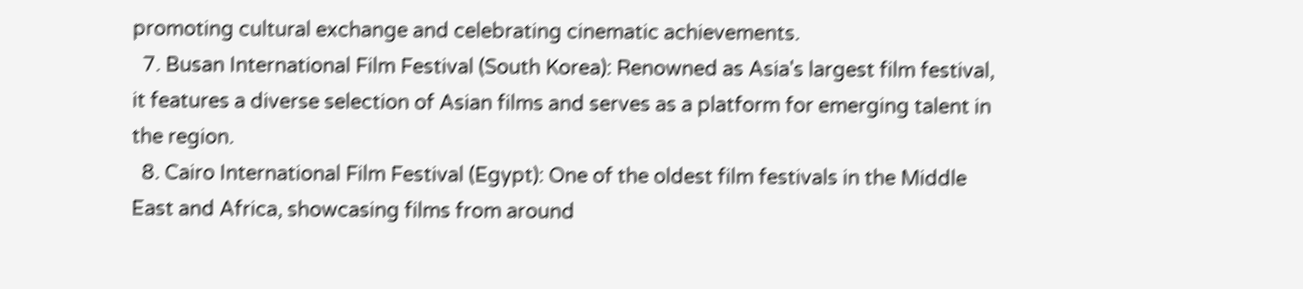promoting cultural exchange and celebrating cinematic achievements.
  7. Busan International Film Festival (South Korea): Renowned as Asia's largest film festival, it features a diverse selection of Asian films and serves as a platform for emerging talent in the region.
  8. Cairo International Film Festival (Egypt): One of the oldest film festivals in the Middle East and Africa, showcasing films from around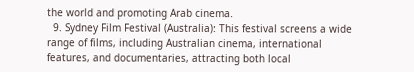the world and promoting Arab cinema.
  9. Sydney Film Festival (Australia): This festival screens a wide range of films, including Australian cinema, international features, and documentaries, attracting both local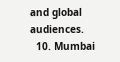and global audiences.
  10. Mumbai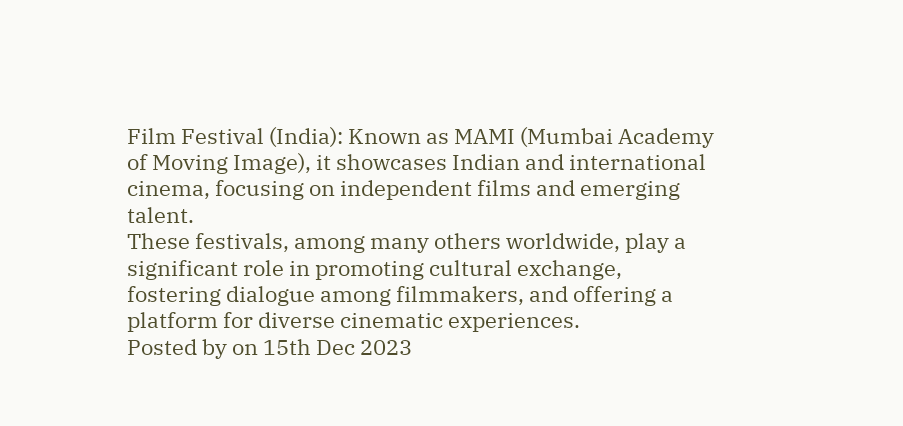Film Festival (India): Known as MAMI (Mumbai Academy of Moving Image), it showcases Indian and international cinema, focusing on independent films and emerging talent.
These festivals, among many others worldwide, play a significant role in promoting cultural exchange, fostering dialogue among filmmakers, and offering a platform for diverse cinematic experiences.
Posted by on 15th Dec 2023